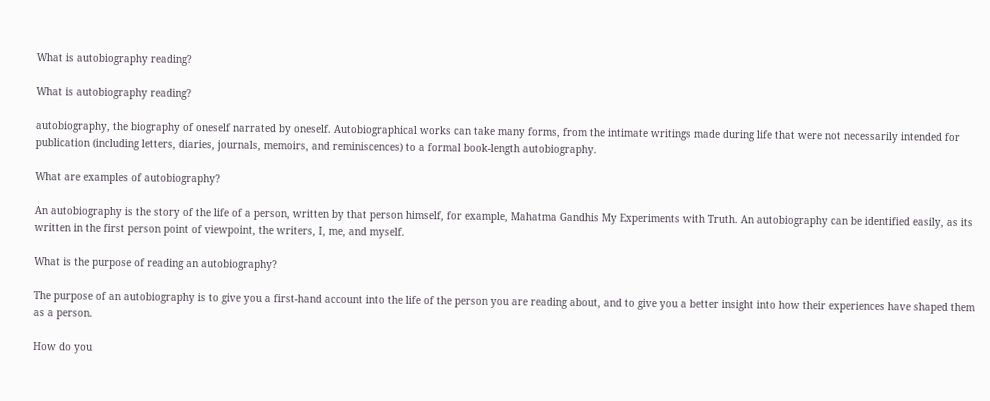What is autobiography reading?

What is autobiography reading?

autobiography, the biography of oneself narrated by oneself. Autobiographical works can take many forms, from the intimate writings made during life that were not necessarily intended for publication (including letters, diaries, journals, memoirs, and reminiscences) to a formal book-length autobiography.

What are examples of autobiography?

An autobiography is the story of the life of a person, written by that person himself, for example, Mahatma Gandhis My Experiments with Truth. An autobiography can be identified easily, as its written in the first person point of viewpoint, the writers, I, me, and myself.

What is the purpose of reading an autobiography?

The purpose of an autobiography is to give you a first-hand account into the life of the person you are reading about, and to give you a better insight into how their experiences have shaped them as a person.

How do you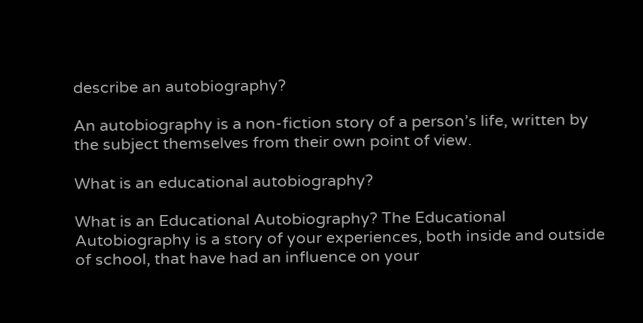describe an autobiography?

An autobiography is a non-fiction story of a person’s life, written by the subject themselves from their own point of view.

What is an educational autobiography?

What is an Educational Autobiography? The Educational Autobiography is a story of your experiences, both inside and outside of school, that have had an influence on your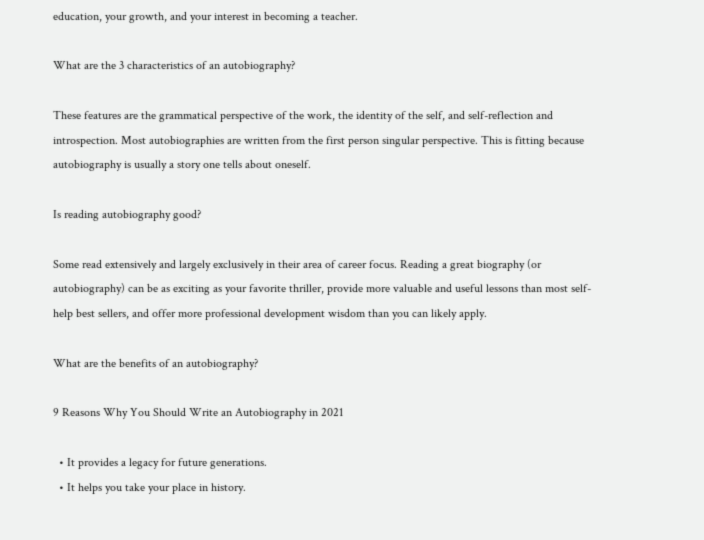education, your growth, and your interest in becoming a teacher.

What are the 3 characteristics of an autobiography?

These features are the grammatical perspective of the work, the identity of the self, and self-reflection and introspection. Most autobiographies are written from the first person singular perspective. This is fitting because autobiography is usually a story one tells about oneself.

Is reading autobiography good?

Some read extensively and largely exclusively in their area of career focus. Reading a great biography (or autobiography) can be as exciting as your favorite thriller, provide more valuable and useful lessons than most self-help best sellers, and offer more professional development wisdom than you can likely apply.

What are the benefits of an autobiography?

9 Reasons Why You Should Write an Autobiography in 2021

  • It provides a legacy for future generations.
  • It helps you take your place in history.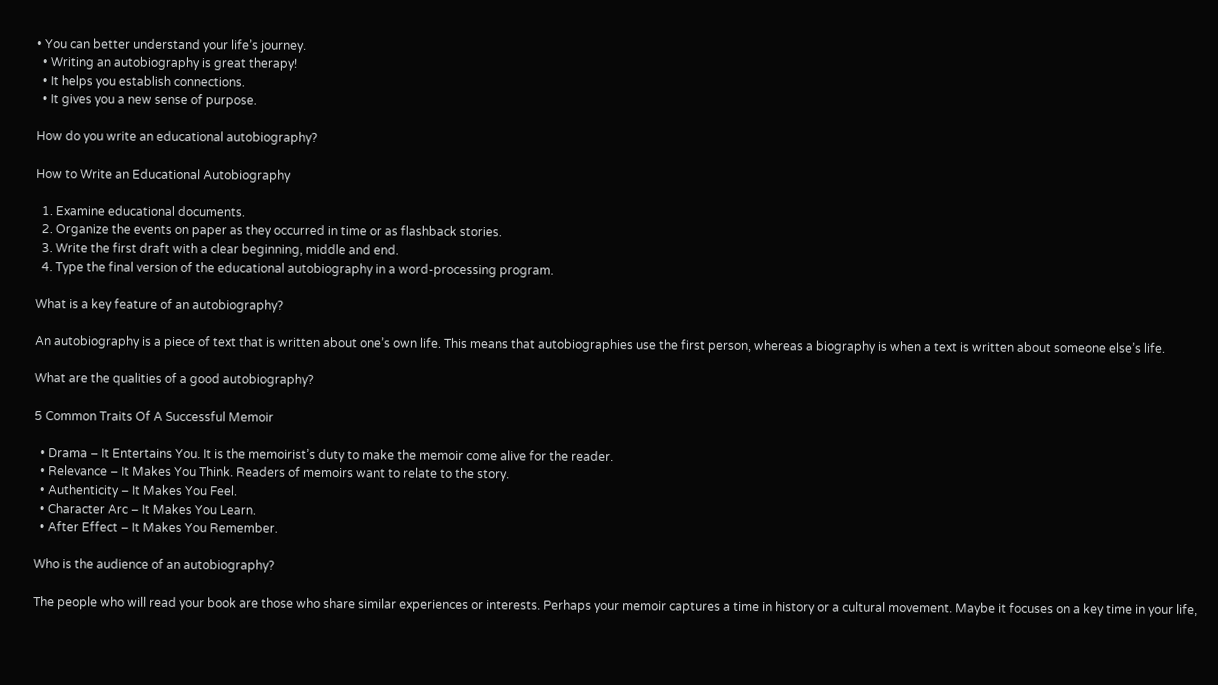• You can better understand your life’s journey.
  • Writing an autobiography is great therapy!
  • It helps you establish connections.
  • It gives you a new sense of purpose.

How do you write an educational autobiography?

How to Write an Educational Autobiography

  1. Examine educational documents.
  2. Organize the events on paper as they occurred in time or as flashback stories.
  3. Write the first draft with a clear beginning, middle and end.
  4. Type the final version of the educational autobiography in a word-processing program.

What is a key feature of an autobiography?

An autobiography is a piece of text that is written about one’s own life. This means that autobiographies use the first person, whereas a biography is when a text is written about someone else’s life.

What are the qualities of a good autobiography?

5 Common Traits Of A Successful Memoir

  • Drama – It Entertains You. It is the memoirist’s duty to make the memoir come alive for the reader.
  • Relevance – It Makes You Think. Readers of memoirs want to relate to the story.
  • Authenticity – It Makes You Feel.
  • Character Arc – It Makes You Learn.
  • After Effect – It Makes You Remember.

Who is the audience of an autobiography?

The people who will read your book are those who share similar experiences or interests. Perhaps your memoir captures a time in history or a cultural movement. Maybe it focuses on a key time in your life,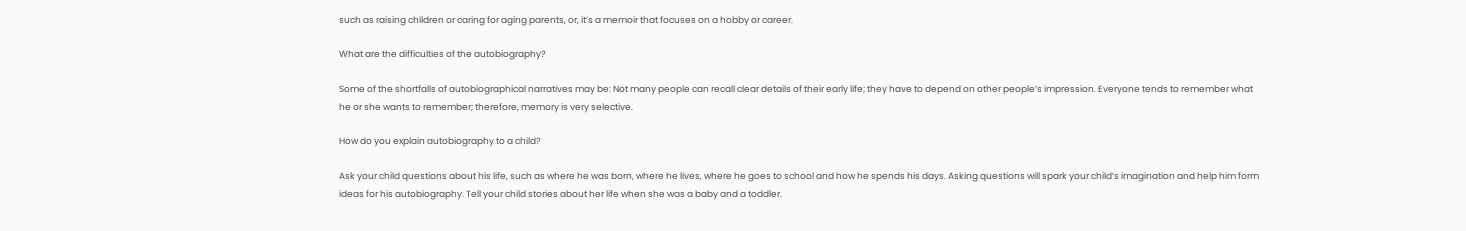such as raising children or caring for aging parents, or, it’s a memoir that focuses on a hobby or career.

What are the difficulties of the autobiography?

Some of the shortfalls of autobiographical narratives may be: Not many people can recall clear details of their early life; they have to depend on other people’s impression. Everyone tends to remember what he or she wants to remember; therefore, memory is very selective.

How do you explain autobiography to a child?

Ask your child questions about his life, such as where he was born, where he lives, where he goes to school and how he spends his days. Asking questions will spark your child’s imagination and help him form ideas for his autobiography. Tell your child stories about her life when she was a baby and a toddler.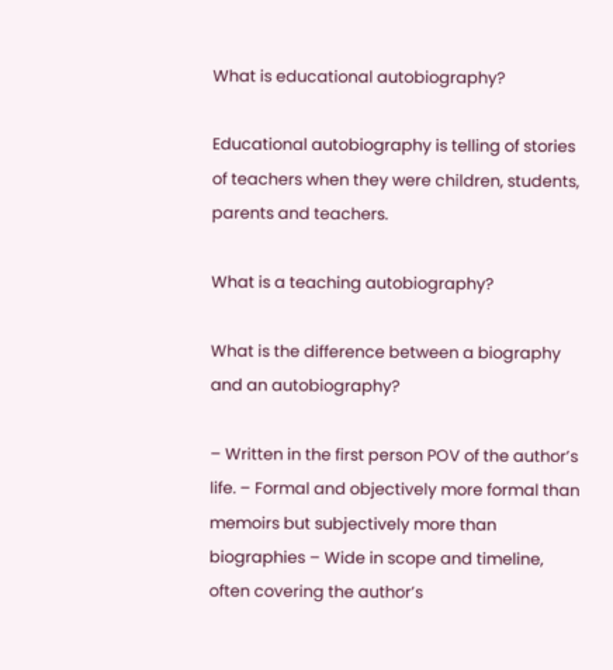What is educational autobiography?

Educational autobiography is telling of stories of teachers when they were children, students, parents and teachers.

What is a teaching autobiography?

What is the difference between a biography and an autobiography?

– Written in the first person POV of the author’s life. – Formal and objectively more formal than memoirs but subjectively more than biographies – Wide in scope and timeline, often covering the author’s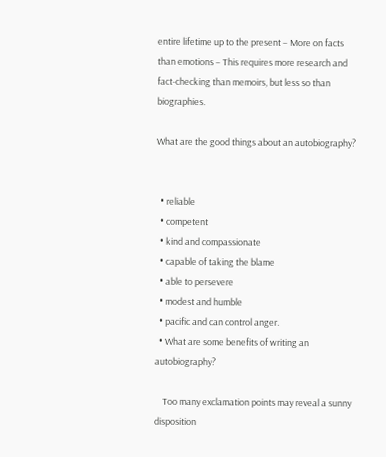entire lifetime up to the present – More on facts than emotions – This requires more research and fact-checking than memoirs, but less so than biographies.

What are the good things about an autobiography?


  • reliable
  • competent
  • kind and compassionate
  • capable of taking the blame
  • able to persevere
  • modest and humble
  • pacific and can control anger.
  • What are some benefits of writing an autobiography?

    Too many exclamation points may reveal a sunny disposition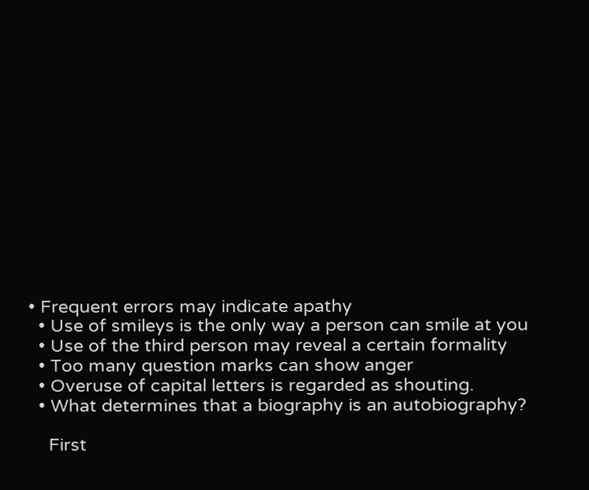• Frequent errors may indicate apathy
  • Use of smileys is the only way a person can smile at you
  • Use of the third person may reveal a certain formality
  • Too many question marks can show anger
  • Overuse of capital letters is regarded as shouting.
  • What determines that a biography is an autobiography?

    First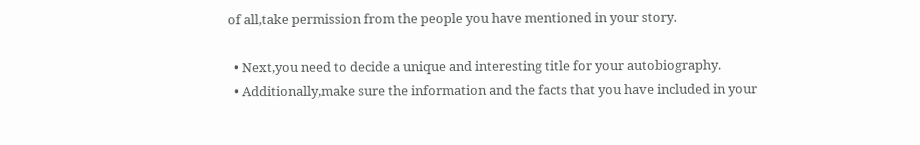of all,take permission from the people you have mentioned in your story.

  • Next,you need to decide a unique and interesting title for your autobiography.
  • Additionally,make sure the information and the facts that you have included in your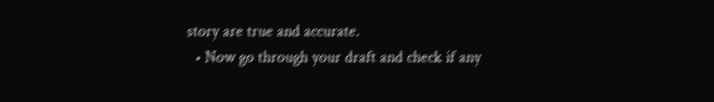story are true and accurate.
  • Now go through your draft and check if any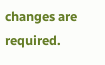changes are required.